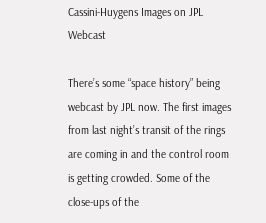Cassini-Huygens Images on JPL Webcast

There’s some “space history” being webcast by JPL now. The first images from last night’s transit of the rings are coming in and the control room is getting crowded. Some of the close-ups of the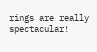rings are really spectacular!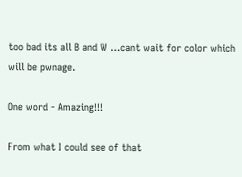too bad its all B and W …cant wait for color which will be pwnage.

One word - Amazing!!!

From what I could see of that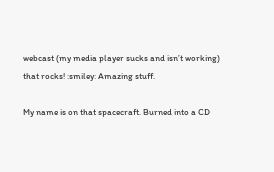webcast (my media player sucks and isn’t working) that rocks! :smiley: Amazing stuff.

My name is on that spacecraft. Burned into a CD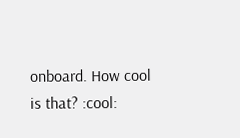onboard. How cool is that? :cool: